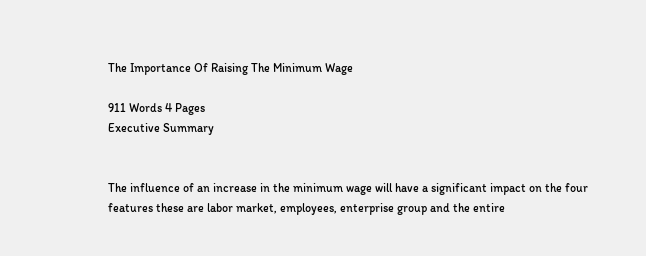The Importance Of Raising The Minimum Wage

911 Words 4 Pages
Executive Summary


The influence of an increase in the minimum wage will have a significant impact on the four features these are labor market, employees, enterprise group and the entire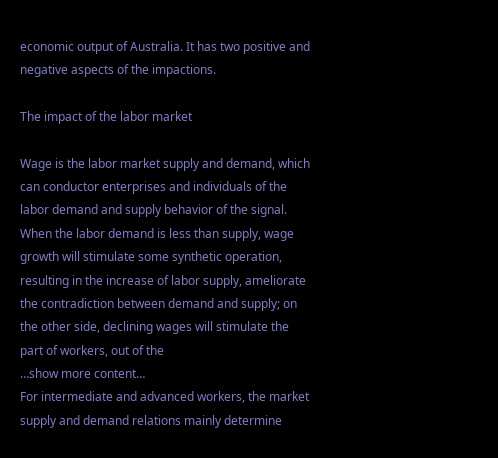economic output of Australia. It has two positive and negative aspects of the impactions.

The impact of the labor market

Wage is the labor market supply and demand, which can conductor enterprises and individuals of the labor demand and supply behavior of the signal. When the labor demand is less than supply, wage growth will stimulate some synthetic operation, resulting in the increase of labor supply, ameliorate the contradiction between demand and supply; on the other side, declining wages will stimulate the part of workers, out of the
…show more content…
For intermediate and advanced workers, the market supply and demand relations mainly determine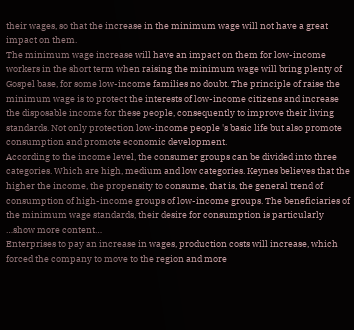their wages, so that the increase in the minimum wage will not have a great impact on them.
The minimum wage increase will have an impact on them for low-income workers in the short term when raising the minimum wage will bring plenty of Gospel base, for some low-income families no doubt. The principle of raise the minimum wage is to protect the interests of low-income citizens and increase the disposable income for these people, consequently to improve their living standards. Not only protection low-income people 's basic life but also promote consumption and promote economic development.
According to the income level, the consumer groups can be divided into three categories. Which are high, medium and low categories. Keynes believes that the higher the income, the propensity to consume, that is, the general trend of consumption of high-income groups of low-income groups. The beneficiaries of the minimum wage standards, their desire for consumption is particularly
…show more content…
Enterprises to pay an increase in wages, production costs will increase, which forced the company to move to the region and more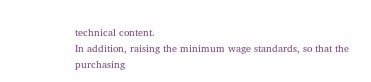technical content.
In addition, raising the minimum wage standards, so that the purchasing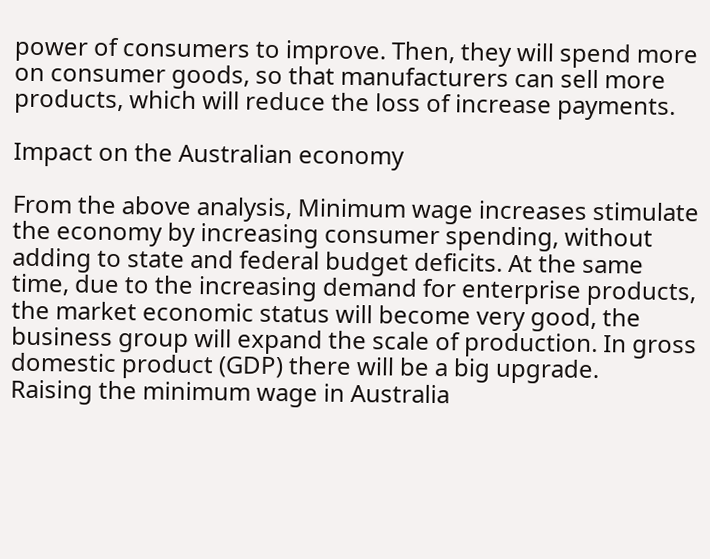power of consumers to improve. Then, they will spend more on consumer goods, so that manufacturers can sell more products, which will reduce the loss of increase payments.

Impact on the Australian economy

From the above analysis, Minimum wage increases stimulate the economy by increasing consumer spending, without adding to state and federal budget deficits. At the same time, due to the increasing demand for enterprise products, the market economic status will become very good, the business group will expand the scale of production. In gross domestic product (GDP) there will be a big upgrade.
Raising the minimum wage in Australia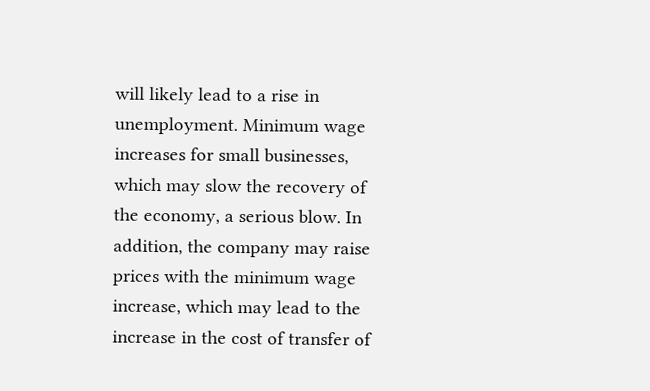will likely lead to a rise in unemployment. Minimum wage increases for small businesses, which may slow the recovery of the economy, a serious blow. In addition, the company may raise prices with the minimum wage increase, which may lead to the increase in the cost of transfer of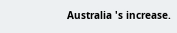Australia 's increase.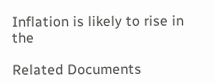Inflation is likely to rise in the

Related Documents